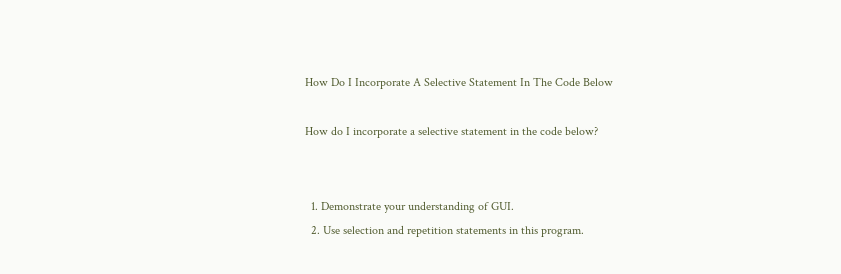How Do I Incorporate A Selective Statement In The Code Below

How do I incorporate a selective statement in the code below?


  1. Demonstrate your understanding of GUI.
  2. Use selection and repetition statements in this program.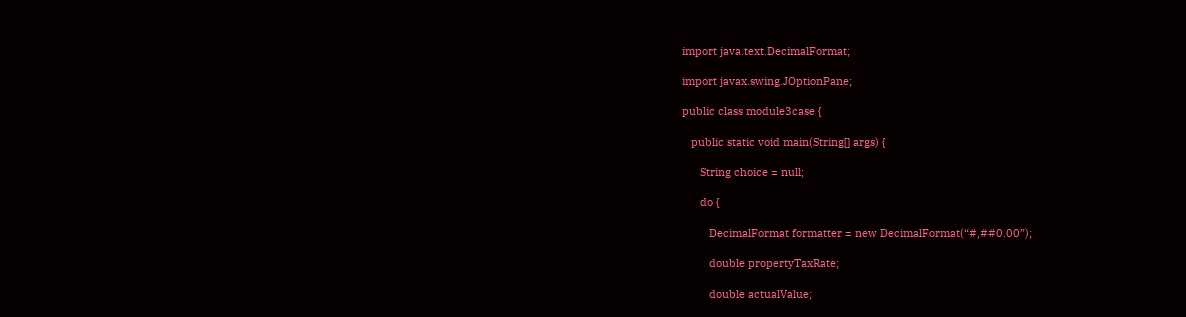import java.text.DecimalFormat;

import javax.swing.JOptionPane;

public class module3case {

   public static void main(String[] args) {

      String choice = null;

      do {

         DecimalFormat formatter = new DecimalFormat(“#,##0.00”);

         double propertyTaxRate;

         double actualValue;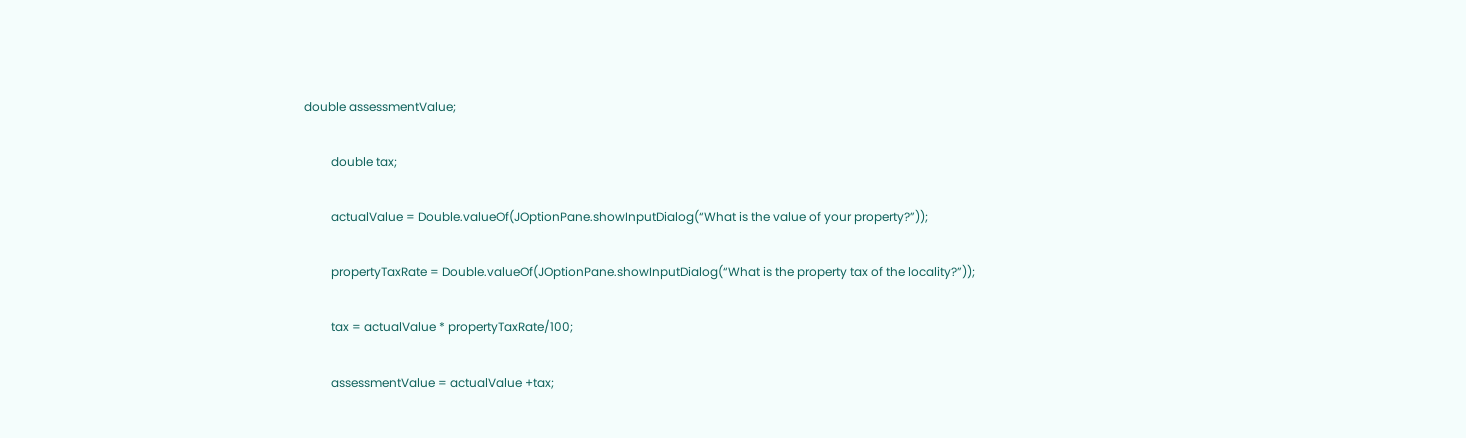double assessmentValue;

         double tax;

         actualValue = Double.valueOf(JOptionPane.showInputDialog(“What is the value of your property?”));

         propertyTaxRate = Double.valueOf(JOptionPane.showInputDialog(“What is the property tax of the locality?”));

         tax = actualValue * propertyTaxRate/100;

         assessmentValue = actualValue +tax;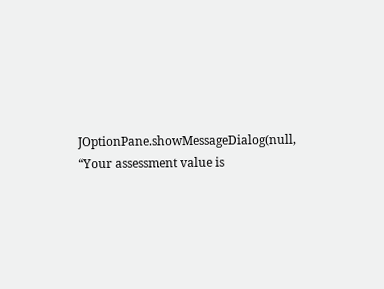JOptionPane.showMessageDialog(null, “Your assessment value is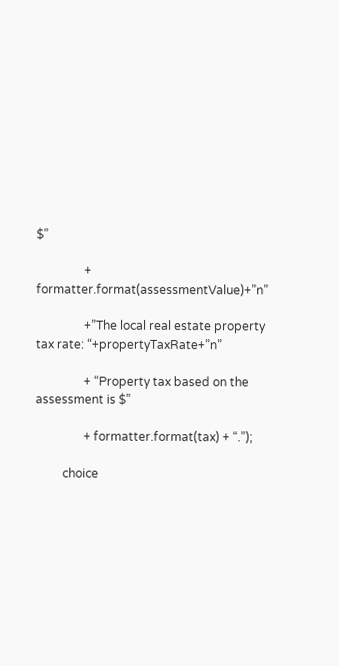$”

                + formatter.format(assessmentValue)+”n”

                +”The local real estate property tax rate: “+propertyTaxRate+”n”

                + “Property tax based on the assessment is $”

                + formatter.format(tax) + “.”);

         choice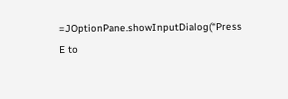=JOptionPane.showInputDialog(“Press E to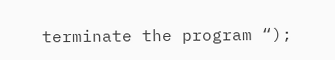terminate the program “);